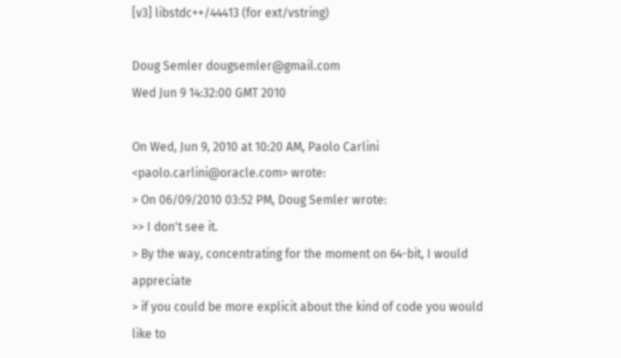[v3] libstdc++/44413 (for ext/vstring)

Doug Semler dougsemler@gmail.com
Wed Jun 9 14:32:00 GMT 2010

On Wed, Jun 9, 2010 at 10:20 AM, Paolo Carlini <paolo.carlini@oracle.com> wrote:
> On 06/09/2010 03:52 PM, Doug Semler wrote:
>> I don't see it.
> By the way, concentrating for the moment on 64-bit, I would appreciate
> if you could be more explicit about the kind of code you would like to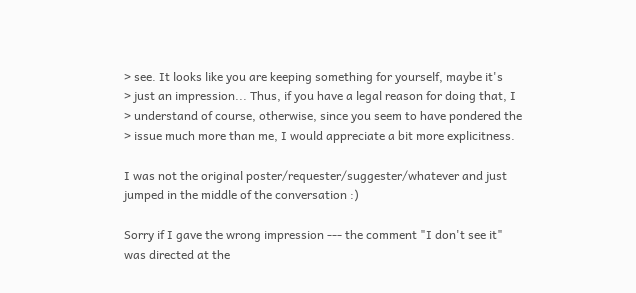> see. It looks like you are keeping something for yourself, maybe it's
> just an impression... Thus, if you have a legal reason for doing that, I
> understand of course, otherwise, since you seem to have pondered the
> issue much more than me, I would appreciate a bit more explicitness.

I was not the original poster/requester/suggester/whatever and just
jumped in the middle of the conversation :)

Sorry if I gave the wrong impression --- the comment "I don't see it"
was directed at the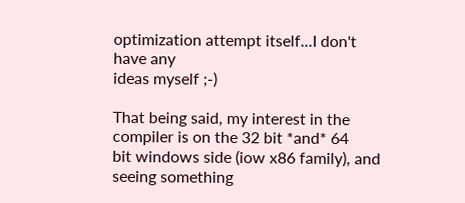optimization attempt itself...I don't have any
ideas myself ;-)

That being said, my interest in the compiler is on the 32 bit *and* 64
bit windows side (iow x86 family), and seeing something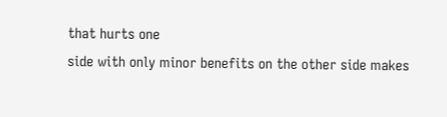that hurts one
side with only minor benefits on the other side makes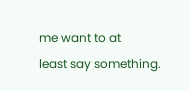me want to at
least say something.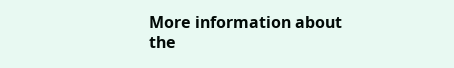More information about the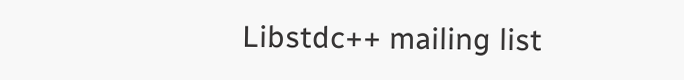Libstdc++ mailing list